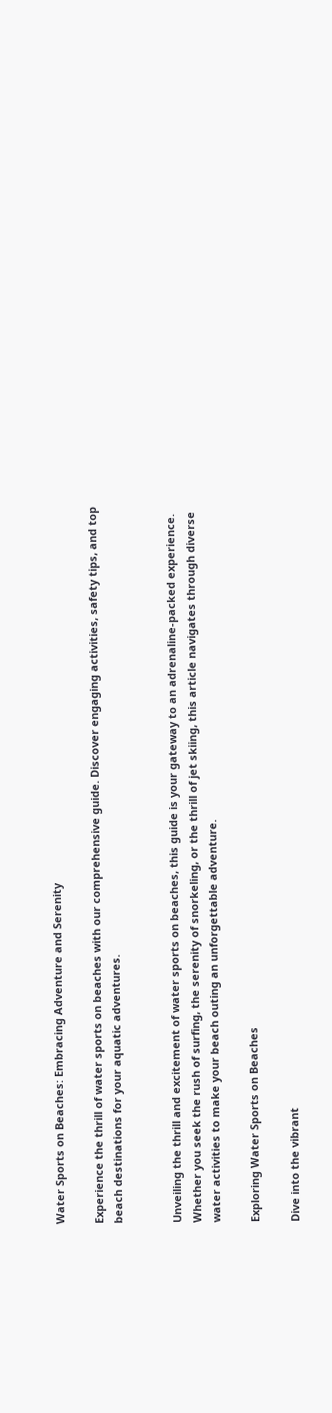Water Sports on Beaches: Embracing Adventure and Serenity

Experience the thrill of water sports on beaches with our comprehensive guide. Discover engaging activities, safety tips, and top beach destinations for your aquatic adventures.


Unveiling the thrill and excitement of water sports on beaches, this guide is your gateway to an adrenaline-packed experience. Whether you seek the rush of surfing, the serenity of snorkeling, or the thrill of jet skiing, this article navigates through diverse water activities to make your beach outing an unforgettable adventure.

Exploring Water Sports on Beaches

Dive into the vibrant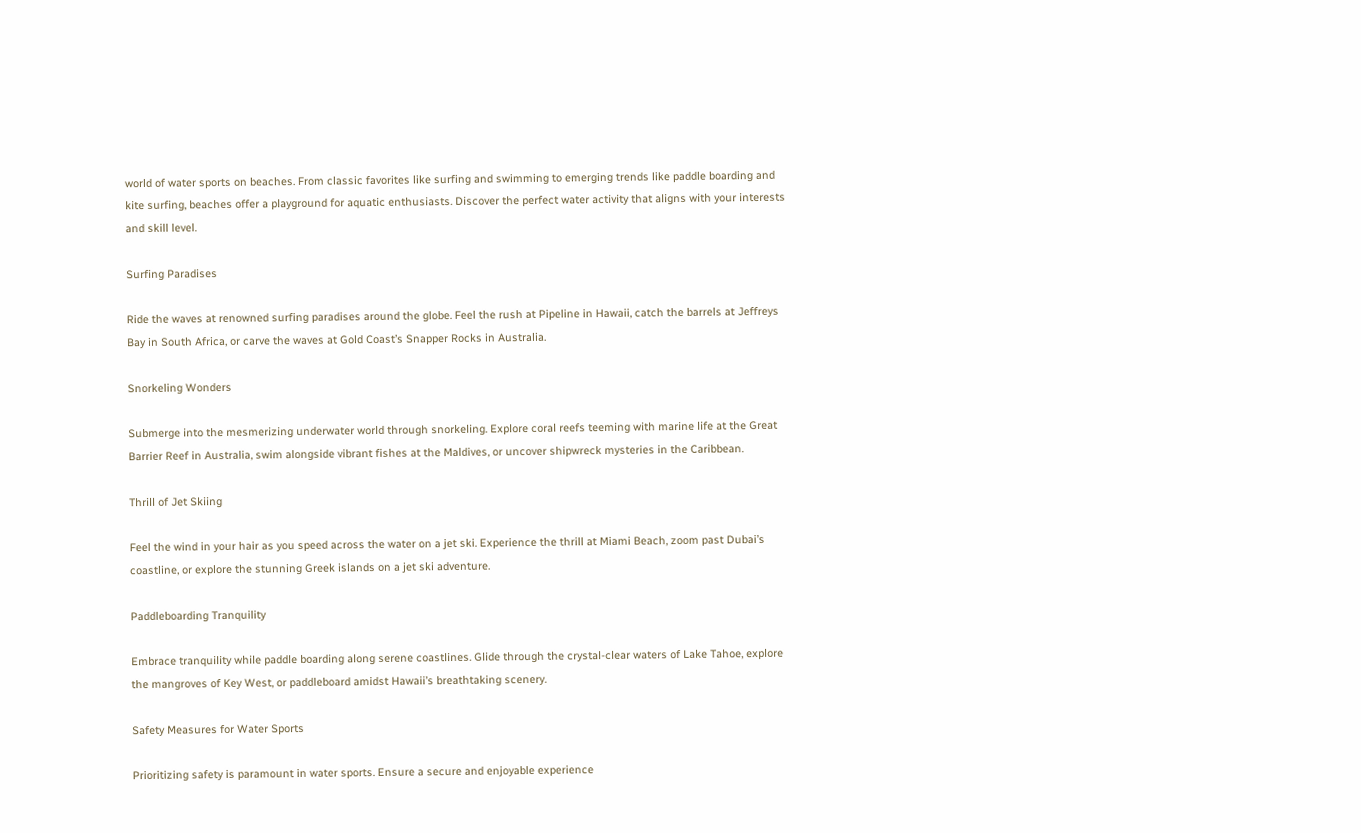world of water sports on beaches. From classic favorites like surfing and swimming to emerging trends like paddle boarding and kite surfing, beaches offer a playground for aquatic enthusiasts. Discover the perfect water activity that aligns with your interests and skill level.

Surfing Paradises

Ride the waves at renowned surfing paradises around the globe. Feel the rush at Pipeline in Hawaii, catch the barrels at Jeffreys Bay in South Africa, or carve the waves at Gold Coast’s Snapper Rocks in Australia.

Snorkeling Wonders

Submerge into the mesmerizing underwater world through snorkeling. Explore coral reefs teeming with marine life at the Great Barrier Reef in Australia, swim alongside vibrant fishes at the Maldives, or uncover shipwreck mysteries in the Caribbean.

Thrill of Jet Skiing

Feel the wind in your hair as you speed across the water on a jet ski. Experience the thrill at Miami Beach, zoom past Dubai’s coastline, or explore the stunning Greek islands on a jet ski adventure.

Paddleboarding Tranquility

Embrace tranquility while paddle boarding along serene coastlines. Glide through the crystal-clear waters of Lake Tahoe, explore the mangroves of Key West, or paddleboard amidst Hawaii’s breathtaking scenery.

Safety Measures for Water Sports

Prioritizing safety is paramount in water sports. Ensure a secure and enjoyable experience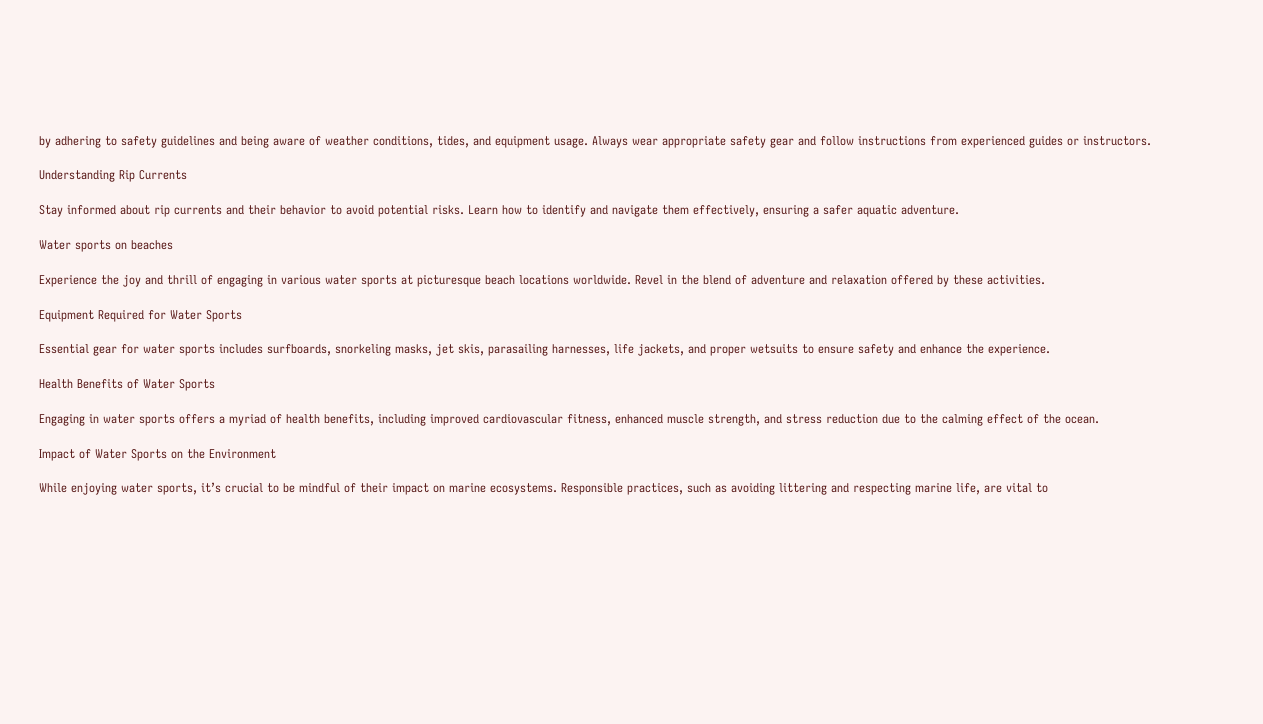by adhering to safety guidelines and being aware of weather conditions, tides, and equipment usage. Always wear appropriate safety gear and follow instructions from experienced guides or instructors.

Understanding Rip Currents

Stay informed about rip currents and their behavior to avoid potential risks. Learn how to identify and navigate them effectively, ensuring a safer aquatic adventure.

Water sports on beaches

Experience the joy and thrill of engaging in various water sports at picturesque beach locations worldwide. Revel in the blend of adventure and relaxation offered by these activities.

Equipment Required for Water Sports

Essential gear for water sports includes surfboards, snorkeling masks, jet skis, parasailing harnesses, life jackets, and proper wetsuits to ensure safety and enhance the experience.

Health Benefits of Water Sports

Engaging in water sports offers a myriad of health benefits, including improved cardiovascular fitness, enhanced muscle strength, and stress reduction due to the calming effect of the ocean.

Impact of Water Sports on the Environment

While enjoying water sports, it’s crucial to be mindful of their impact on marine ecosystems. Responsible practices, such as avoiding littering and respecting marine life, are vital to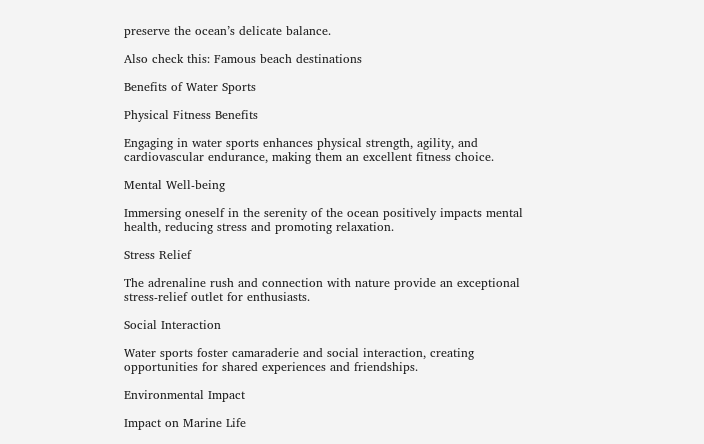preserve the ocean’s delicate balance.

Also check this: Famous beach destinations

Benefits of Water Sports

Physical Fitness Benefits

Engaging in water sports enhances physical strength, agility, and cardiovascular endurance, making them an excellent fitness choice.

Mental Well-being

Immersing oneself in the serenity of the ocean positively impacts mental health, reducing stress and promoting relaxation.

Stress Relief

The adrenaline rush and connection with nature provide an exceptional stress-relief outlet for enthusiasts.

Social Interaction

Water sports foster camaraderie and social interaction, creating opportunities for shared experiences and friendships.

Environmental Impact

Impact on Marine Life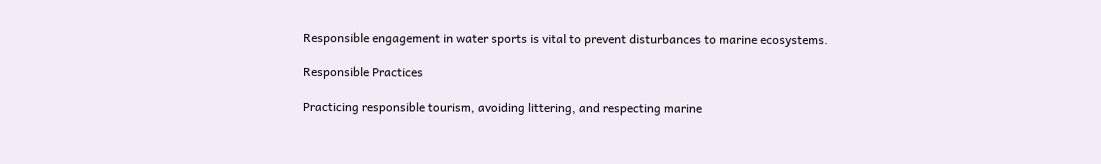Responsible engagement in water sports is vital to prevent disturbances to marine ecosystems.

Responsible Practices

Practicing responsible tourism, avoiding littering, and respecting marine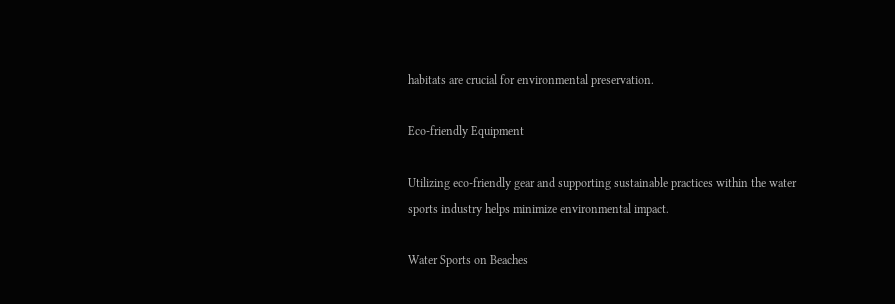habitats are crucial for environmental preservation.

Eco-friendly Equipment

Utilizing eco-friendly gear and supporting sustainable practices within the water sports industry helps minimize environmental impact.

Water Sports on Beaches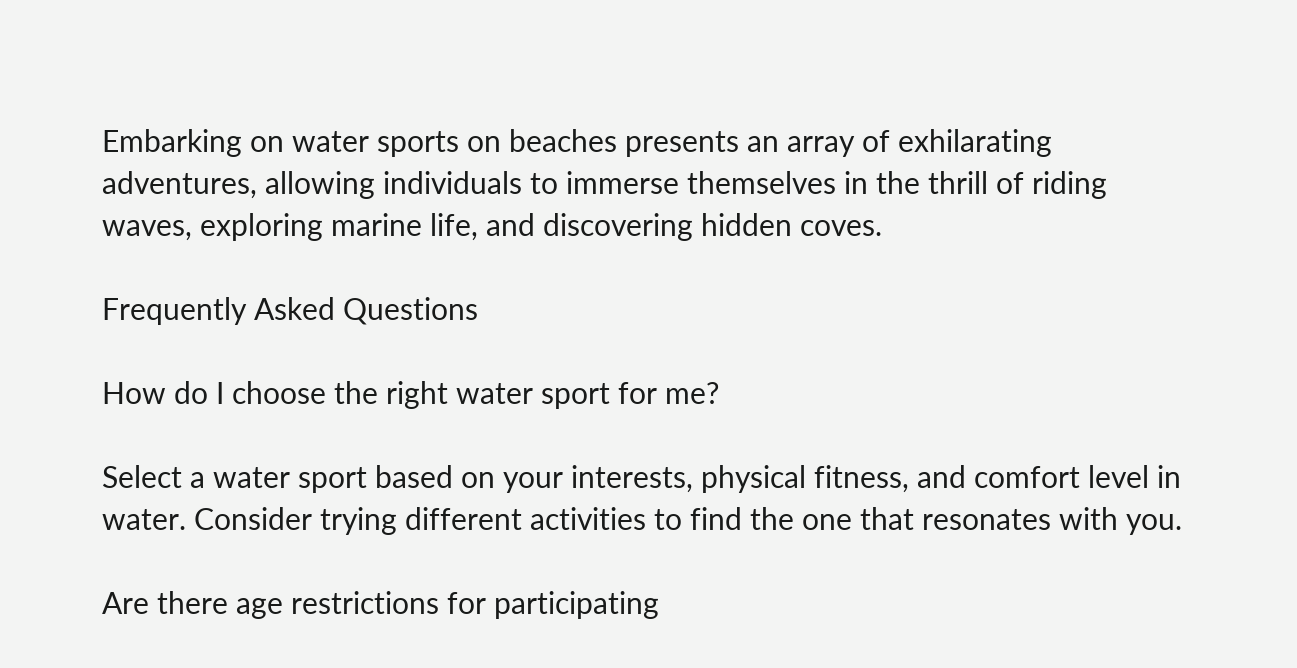Embarking on water sports on beaches presents an array of exhilarating adventures, allowing individuals to immerse themselves in the thrill of riding waves, exploring marine life, and discovering hidden coves.

Frequently Asked Questions

How do I choose the right water sport for me?

Select a water sport based on your interests, physical fitness, and comfort level in water. Consider trying different activities to find the one that resonates with you.

Are there age restrictions for participating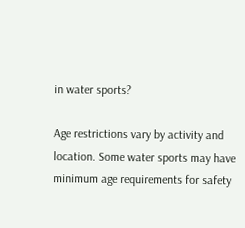in water sports?

Age restrictions vary by activity and location. Some water sports may have minimum age requirements for safety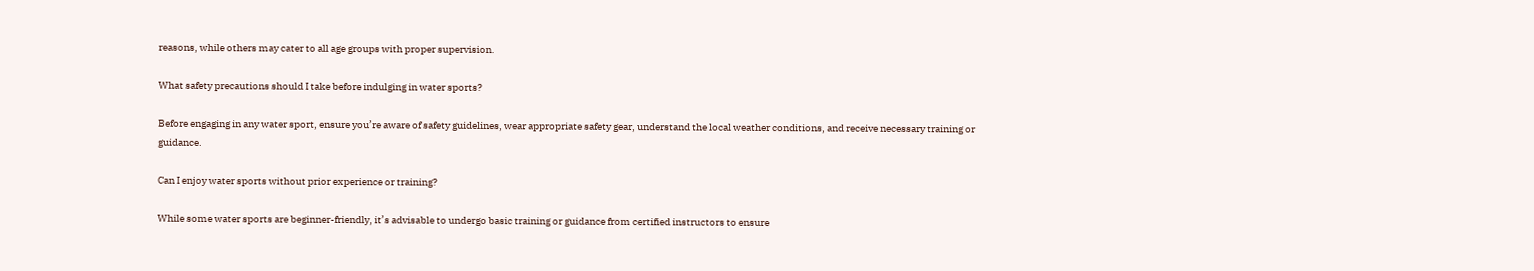reasons, while others may cater to all age groups with proper supervision.

What safety precautions should I take before indulging in water sports?

Before engaging in any water sport, ensure you’re aware of safety guidelines, wear appropriate safety gear, understand the local weather conditions, and receive necessary training or guidance.

Can I enjoy water sports without prior experience or training?

While some water sports are beginner-friendly, it’s advisable to undergo basic training or guidance from certified instructors to ensure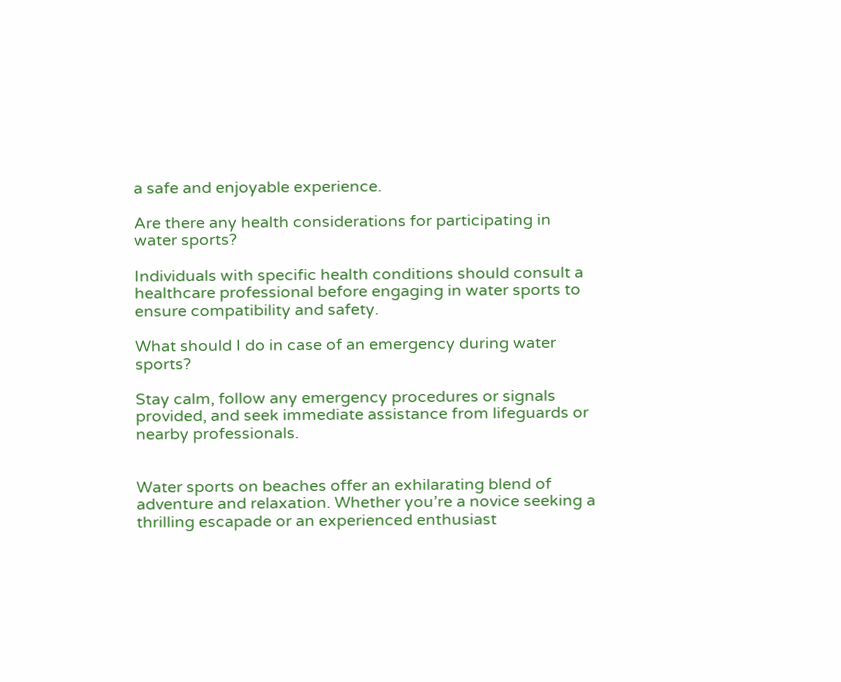a safe and enjoyable experience.

Are there any health considerations for participating in water sports?

Individuals with specific health conditions should consult a healthcare professional before engaging in water sports to ensure compatibility and safety.

What should I do in case of an emergency during water sports?

Stay calm, follow any emergency procedures or signals provided, and seek immediate assistance from lifeguards or nearby professionals.


Water sports on beaches offer an exhilarating blend of adventure and relaxation. Whether you’re a novice seeking a thrilling escapade or an experienced enthusiast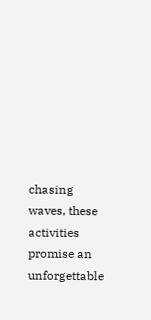chasing waves, these activities promise an unforgettable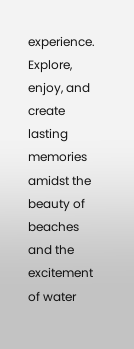experience. Explore, enjoy, and create lasting memories amidst the beauty of beaches and the excitement of water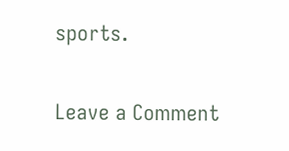sports.

Leave a Comment